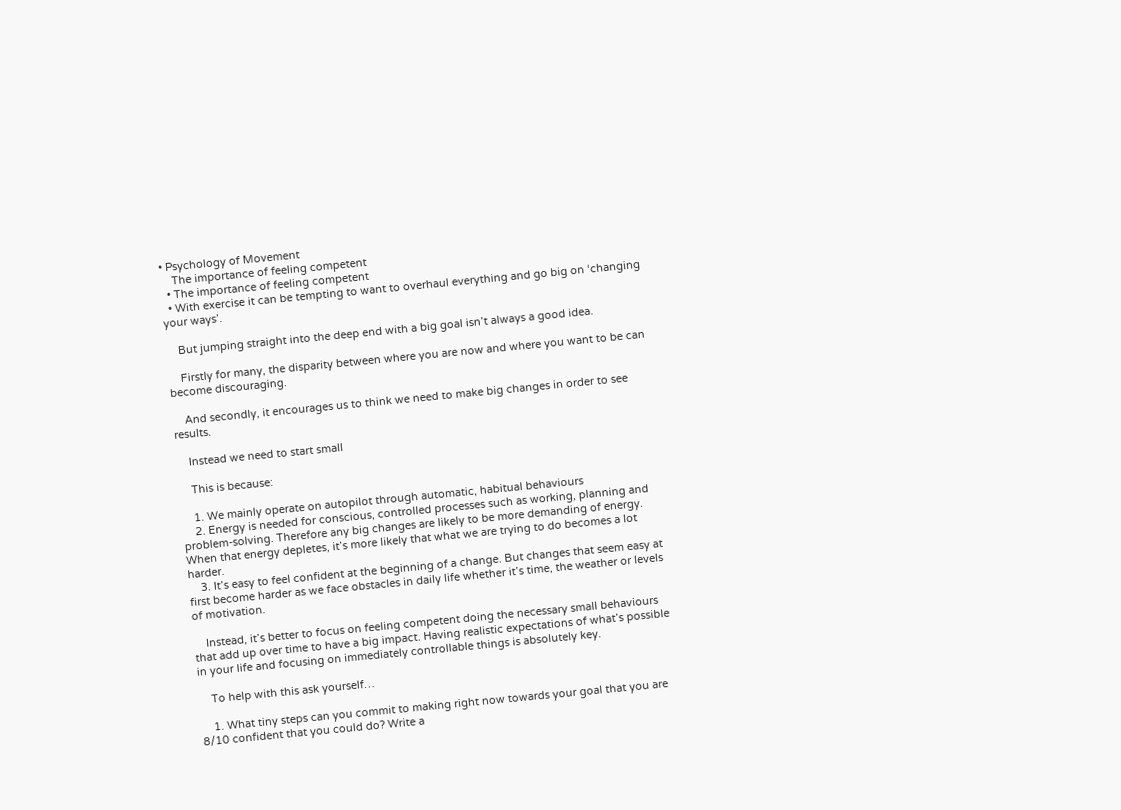• Psychology of Movement
    The importance of feeling competent
  • The importance of feeling competent
  • With exercise it can be tempting to want to overhaul everything and go big on ‘changing your ways’.

    But jumping straight into the deep end with a big goal isn’t always a good idea.

    Firstly for many, the disparity between where you are now and where you want to be can become discouraging.

    And secondly, it encourages us to think we need to make big changes in order to see results.

    Instead we need to start small

    This is because:

    1. We mainly operate on autopilot through automatic, habitual behaviours
    2. Energy is needed for conscious, controlled processes such as working, planning and problem-solving. Therefore any big changes are likely to be more demanding of energy. When that energy depletes, it’s more likely that what we are trying to do becomes a lot harder.
    3. It’s easy to feel confident at the beginning of a change. But changes that seem easy at first become harder as we face obstacles in daily life whether it’s time, the weather or levels of motivation.

    Instead, it’s better to focus on feeling competent doing the necessary small behaviours that add up over time to have a big impact. Having realistic expectations of what’s possible in your life and focusing on immediately controllable things is absolutely key.

    To help with this ask yourself…

    1. What tiny steps can you commit to making right now towards your goal that you are 8/10 confident that you could do? Write a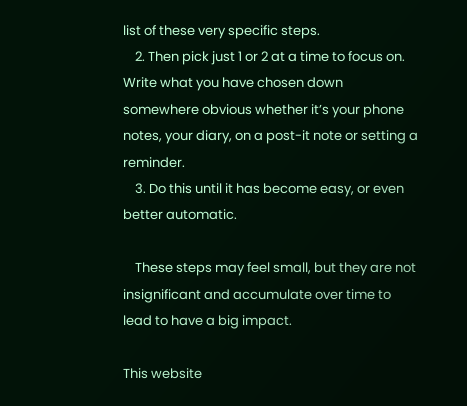list of these very specific steps.
    2. Then pick just 1 or 2 at a time to focus on. Write what you have chosen down somewhere obvious whether it’s your phone notes, your diary, on a post-it note or setting a reminder.
    3. Do this until it has become easy, or even better automatic.

    These steps may feel small, but they are not insignificant and accumulate over time to lead to have a big impact.

This website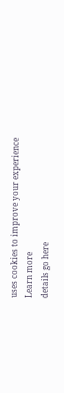uses cookies to improve your experience
Learn more
details go here